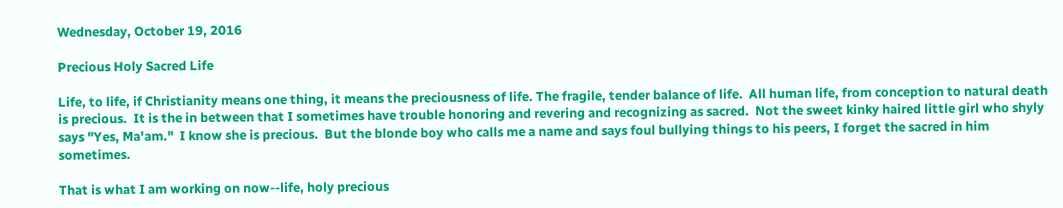Wednesday, October 19, 2016

Precious Holy Sacred Life

Life, to life, if Christianity means one thing, it means the preciousness of life. The fragile, tender balance of life.  All human life, from conception to natural death is precious.  It is the in between that I sometimes have trouble honoring and revering and recognizing as sacred.  Not the sweet kinky haired little girl who shyly says "Yes, Ma'am."  I know she is precious.  But the blonde boy who calls me a name and says foul bullying things to his peers, I forget the sacred in him sometimes.

That is what I am working on now--life, holy precious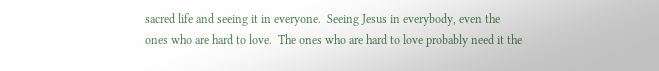sacred life and seeing it in everyone.  Seeing Jesus in everybody, even the ones who are hard to love.  The ones who are hard to love probably need it the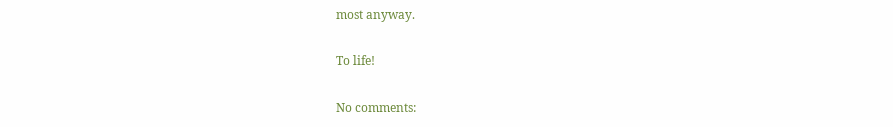most anyway.

To life!

No comments: